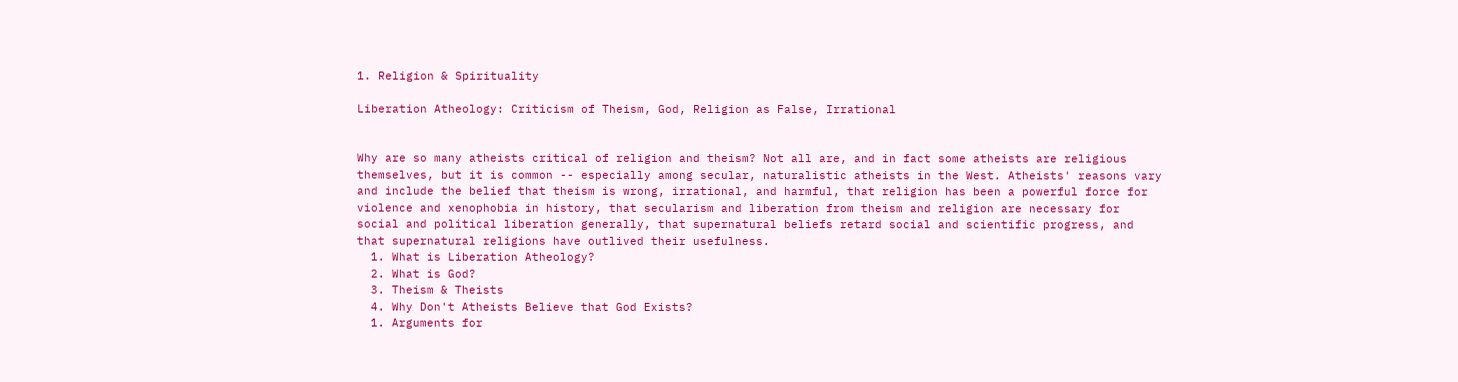1. Religion & Spirituality

Liberation Atheology: Criticism of Theism, God, Religion as False, Irrational


Why are so many atheists critical of religion and theism? Not all are, and in fact some atheists are religious themselves, but it is common -- especially among secular, naturalistic atheists in the West. Atheists' reasons vary and include the belief that theism is wrong, irrational, and harmful, that religion has been a powerful force for violence and xenophobia in history, that secularism and liberation from theism and religion are necessary for social and political liberation generally, that supernatural beliefs retard social and scientific progress, and that supernatural religions have outlived their usefulness.
  1. What is Liberation Atheology?
  2. What is God?
  3. Theism & Theists
  4. Why Don't Atheists Believe that God Exists?
  1. Arguments for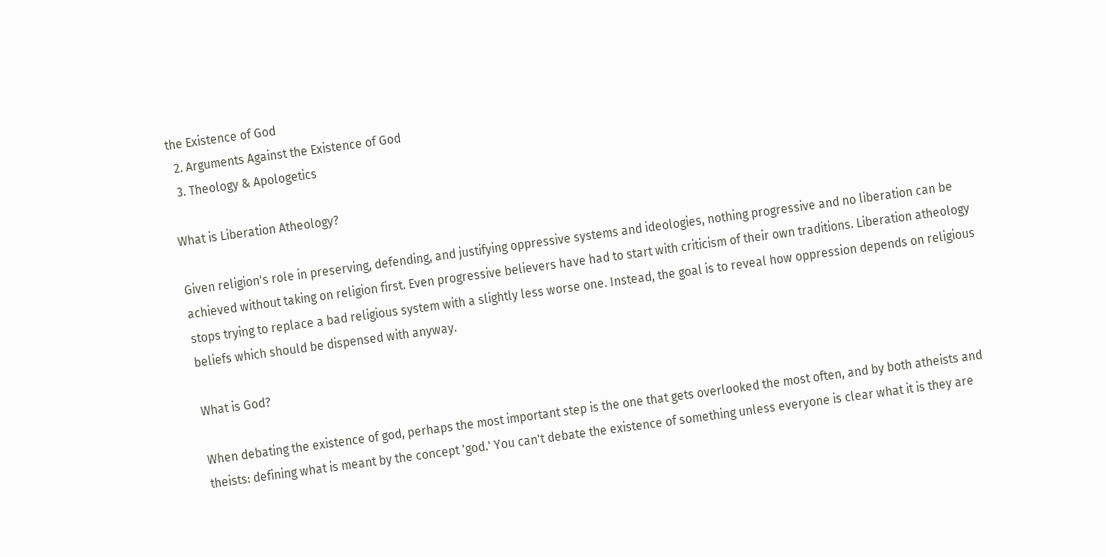the Existence of God
  2. Arguments Against the Existence of God
  3. Theology & Apologetics

What is Liberation Atheology?

Given religion's role in preserving, defending, and justifying oppressive systems and ideologies, nothing progressive and no liberation can be achieved without taking on religion first. Even progressive believers have had to start with criticism of their own traditions. Liberation atheology stops trying to replace a bad religious system with a slightly less worse one. Instead, the goal is to reveal how oppression depends on religious beliefs which should be dispensed with anyway.

What is God?

When debating the existence of god, perhaps the most important step is the one that gets overlooked the most often, and by both atheists and theists: defining what is meant by the concept 'god.' You can't debate the existence of something unless everyone is clear what it is they are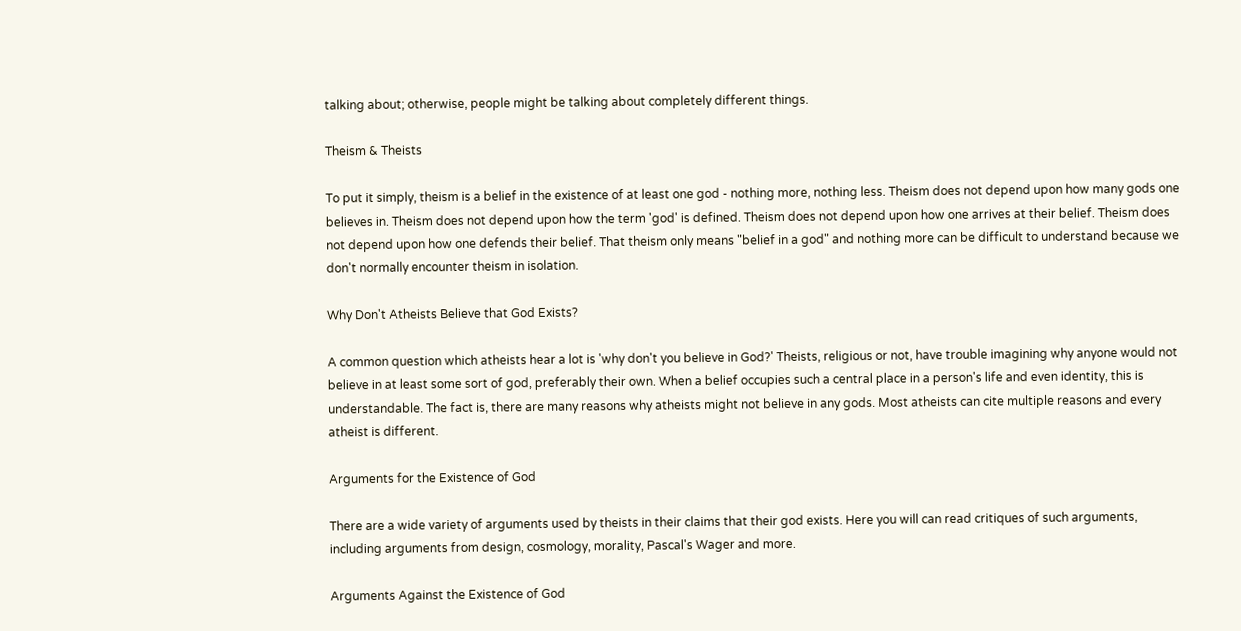talking about; otherwise, people might be talking about completely different things.

Theism & Theists

To put it simply, theism is a belief in the existence of at least one god - nothing more, nothing less. Theism does not depend upon how many gods one believes in. Theism does not depend upon how the term 'god' is defined. Theism does not depend upon how one arrives at their belief. Theism does not depend upon how one defends their belief. That theism only means "belief in a god" and nothing more can be difficult to understand because we don't normally encounter theism in isolation.

Why Don't Atheists Believe that God Exists?

A common question which atheists hear a lot is 'why don't you believe in God?' Theists, religious or not, have trouble imagining why anyone would not believe in at least some sort of god, preferably their own. When a belief occupies such a central place in a person's life and even identity, this is understandable. The fact is, there are many reasons why atheists might not believe in any gods. Most atheists can cite multiple reasons and every atheist is different.

Arguments for the Existence of God

There are a wide variety of arguments used by theists in their claims that their god exists. Here you will can read critiques of such arguments, including arguments from design, cosmology, morality, Pascal's Wager and more.

Arguments Against the Existence of God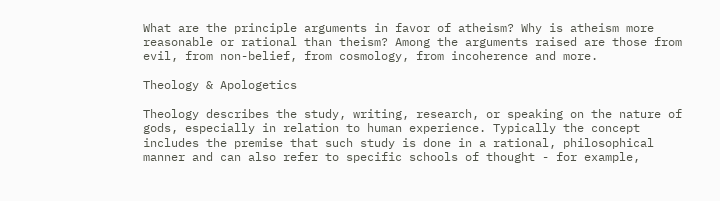What are the principle arguments in favor of atheism? Why is atheism more reasonable or rational than theism? Among the arguments raised are those from evil, from non-belief, from cosmology, from incoherence and more.

Theology & Apologetics

Theology describes the study, writing, research, or speaking on the nature of gods, especially in relation to human experience. Typically the concept includes the premise that such study is done in a rational, philosophical manner and can also refer to specific schools of thought - for example,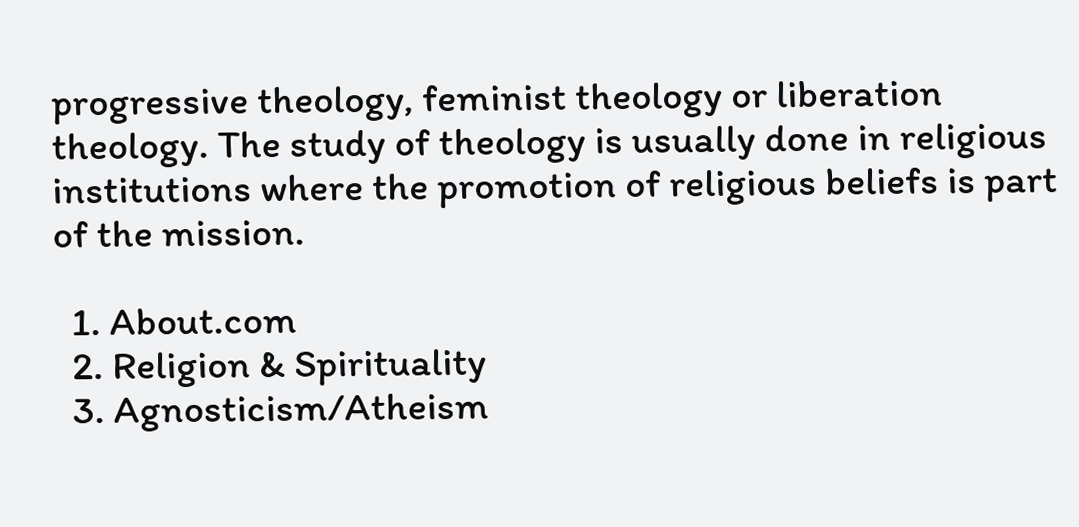progressive theology, feminist theology or liberation theology. The study of theology is usually done in religious institutions where the promotion of religious beliefs is part of the mission.

  1. About.com
  2. Religion & Spirituality
  3. Agnosticism/Atheism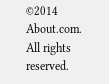©2014 About.com. All rights reserved.